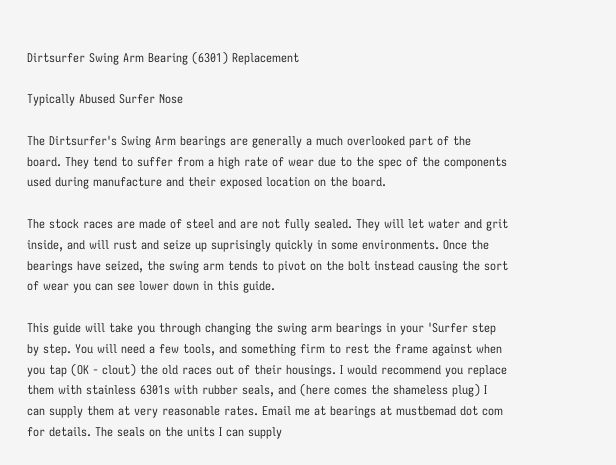Dirtsurfer Swing Arm Bearing (6301) Replacement

Typically Abused Surfer Nose

The Dirtsurfer's Swing Arm bearings are generally a much overlooked part of the board. They tend to suffer from a high rate of wear due to the spec of the components used during manufacture and their exposed location on the board.

The stock races are made of steel and are not fully sealed. They will let water and grit inside, and will rust and seize up suprisingly quickly in some environments. Once the bearings have seized, the swing arm tends to pivot on the bolt instead causing the sort of wear you can see lower down in this guide.

This guide will take you through changing the swing arm bearings in your 'Surfer step by step. You will need a few tools, and something firm to rest the frame against when you tap (OK - clout) the old races out of their housings. I would recommend you replace them with stainless 6301s with rubber seals, and (here comes the shameless plug) I can supply them at very reasonable rates. Email me at bearings at mustbemad dot com for details. The seals on the units I can supply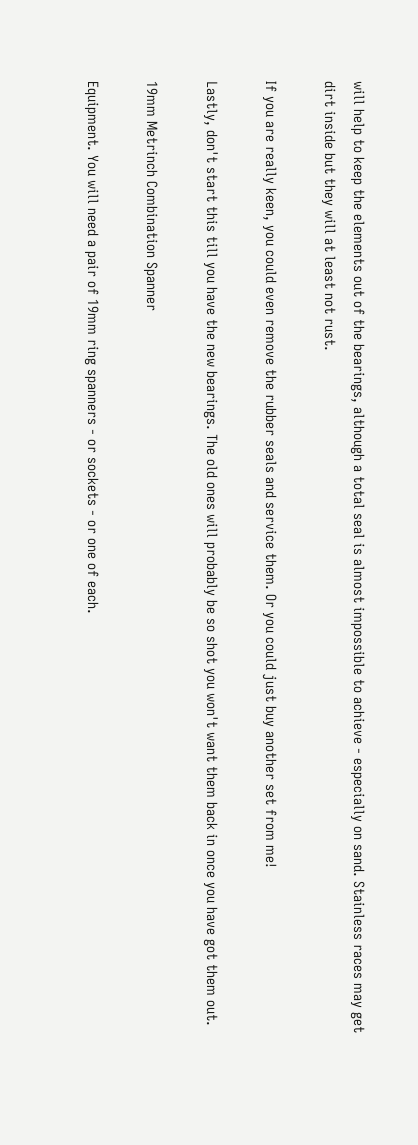will help to keep the elements out of the bearings, although a total seal is almost impossible to achieve - especially on sand. Stainless races may get dirt inside but they will at least not rust.

If you are really keen, you could even remove the rubber seals and service them. Or you could just buy another set from me!

Lastly, don't start this till you have the new bearings. The old ones will probably be so shot you won't want them back in once you have got them out.

19mm Metrinch Combination Spanner

Equipment. You will need a pair of 19mm ring spanners - or sockets - or one of each.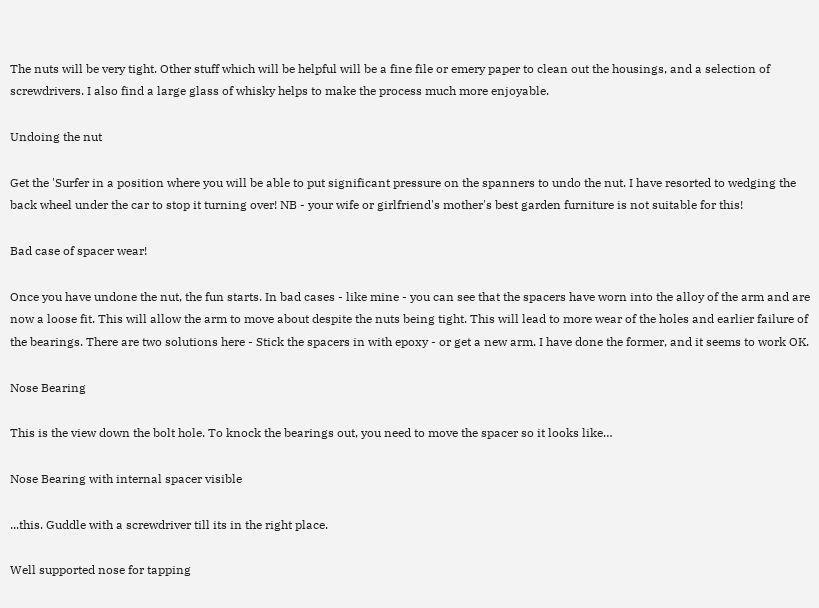The nuts will be very tight. Other stuff which will be helpful will be a fine file or emery paper to clean out the housings, and a selection of screwdrivers. I also find a large glass of whisky helps to make the process much more enjoyable.

Undoing the nut

Get the 'Surfer in a position where you will be able to put significant pressure on the spanners to undo the nut. I have resorted to wedging the back wheel under the car to stop it turning over! NB - your wife or girlfriend's mother's best garden furniture is not suitable for this!

Bad case of spacer wear!

Once you have undone the nut, the fun starts. In bad cases - like mine - you can see that the spacers have worn into the alloy of the arm and are now a loose fit. This will allow the arm to move about despite the nuts being tight. This will lead to more wear of the holes and earlier failure of the bearings. There are two solutions here - Stick the spacers in with epoxy - or get a new arm. I have done the former, and it seems to work OK.

Nose Bearing

This is the view down the bolt hole. To knock the bearings out, you need to move the spacer so it looks like…

Nose Bearing with internal spacer visible

...this. Guddle with a screwdriver till its in the right place.

Well supported nose for tapping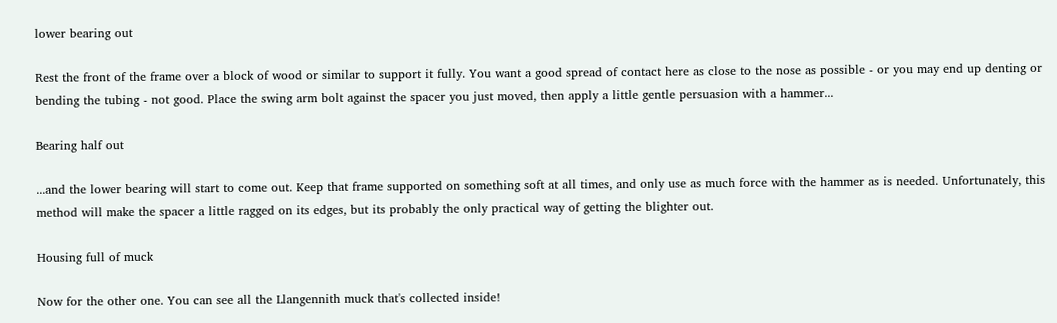lower bearing out

Rest the front of the frame over a block of wood or similar to support it fully. You want a good spread of contact here as close to the nose as possible - or you may end up denting or bending the tubing - not good. Place the swing arm bolt against the spacer you just moved, then apply a little gentle persuasion with a hammer...

Bearing half out

...and the lower bearing will start to come out. Keep that frame supported on something soft at all times, and only use as much force with the hammer as is needed. Unfortunately, this method will make the spacer a little ragged on its edges, but its probably the only practical way of getting the blighter out.

Housing full of muck

Now for the other one. You can see all the Llangennith muck that's collected inside!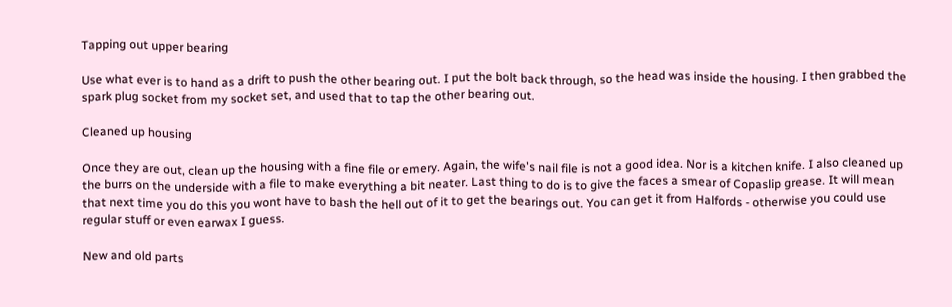Tapping out upper bearing

Use what ever is to hand as a drift to push the other bearing out. I put the bolt back through, so the head was inside the housing. I then grabbed the spark plug socket from my socket set, and used that to tap the other bearing out.

Cleaned up housing

Once they are out, clean up the housing with a fine file or emery. Again, the wife's nail file is not a good idea. Nor is a kitchen knife. I also cleaned up the burrs on the underside with a file to make everything a bit neater. Last thing to do is to give the faces a smear of Copaslip grease. It will mean that next time you do this you wont have to bash the hell out of it to get the bearings out. You can get it from Halfords - otherwise you could use regular stuff or even earwax I guess.

New and old parts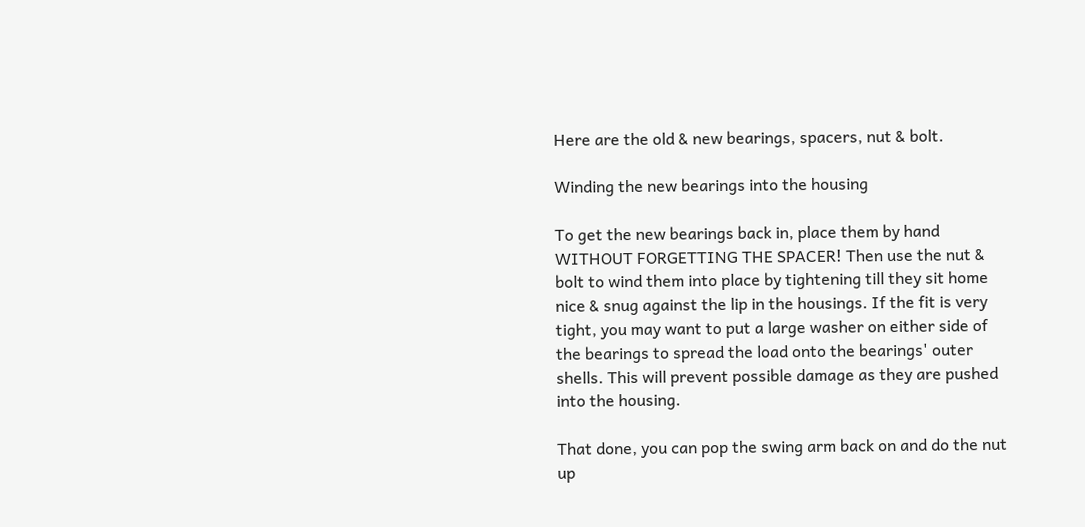Here are the old & new bearings, spacers, nut & bolt.

Winding the new bearings into the housing

To get the new bearings back in, place them by hand WITHOUT FORGETTING THE SPACER! Then use the nut & bolt to wind them into place by tightening till they sit home nice & snug against the lip in the housings. If the fit is very tight, you may want to put a large washer on either side of the bearings to spread the load onto the bearings' outer shells. This will prevent possible damage as they are pushed into the housing.

That done, you can pop the swing arm back on and do the nut up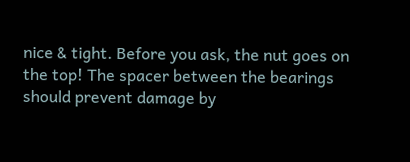nice & tight. Before you ask, the nut goes on the top! The spacer between the bearings should prevent damage by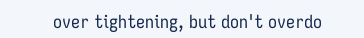over tightening, but don't overdo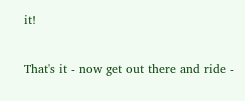it!

That's it - now get out there and ride -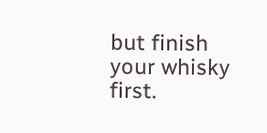but finish your whisky first.